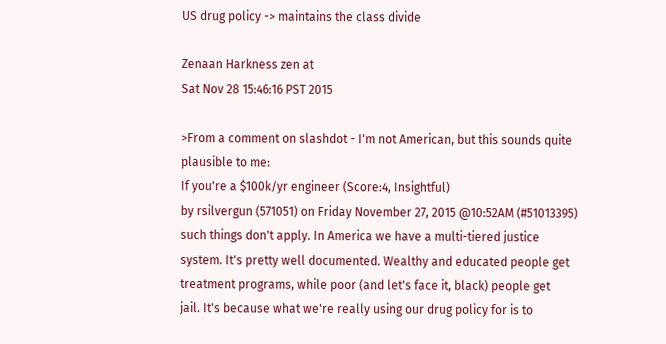US drug policy -> maintains the class divide

Zenaan Harkness zen at
Sat Nov 28 15:46:16 PST 2015

>From a comment on slashdot - I'm not American, but this sounds quite
plausible to me:
If you're a $100k/yr engineer (Score:4, Insightful)
by rsilvergun (571051) on Friday November 27, 2015 @10:52AM (#51013395)
such things don't apply. In America we have a multi-tiered justice
system. It's pretty well documented. Wealthy and educated people get
treatment programs, while poor (and let's face it, black) people get
jail. It's because what we're really using our drug policy for is to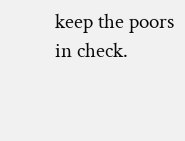keep the poors in check.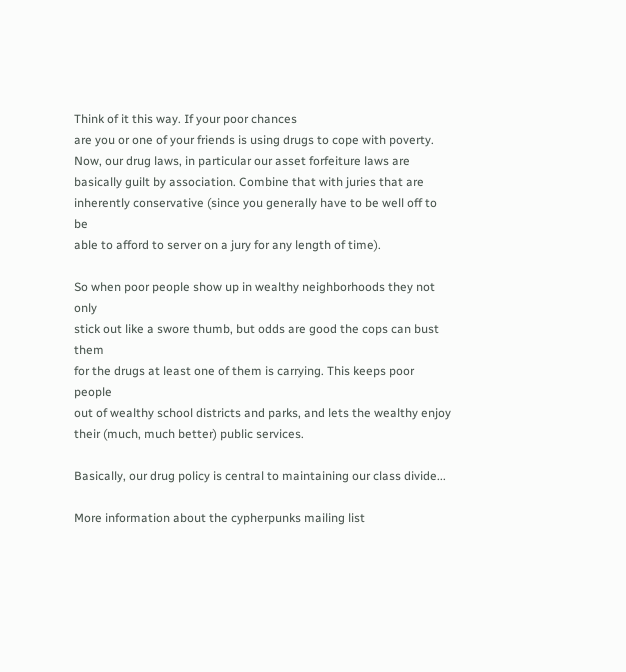Think of it this way. If your poor chances
are you or one of your friends is using drugs to cope with poverty.
Now, our drug laws, in particular our asset forfeiture laws are
basically guilt by association. Combine that with juries that are
inherently conservative (since you generally have to be well off to be
able to afford to server on a jury for any length of time).

So when poor people show up in wealthy neighborhoods they not only
stick out like a swore thumb, but odds are good the cops can bust them
for the drugs at least one of them is carrying. This keeps poor people
out of wealthy school districts and parks, and lets the wealthy enjoy
their (much, much better) public services.

Basically, our drug policy is central to maintaining our class divide...

More information about the cypherpunks mailing list